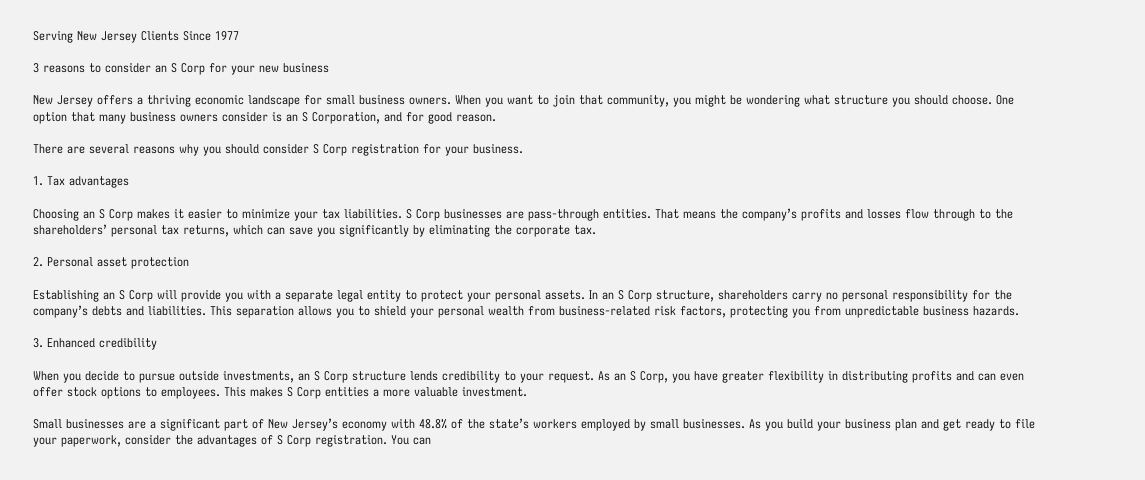Serving New Jersey Clients Since 1977

3 reasons to consider an S Corp for your new business

New Jersey offers a thriving economic landscape for small business owners. When you want to join that community, you might be wondering what structure you should choose. One option that many business owners consider is an S Corporation, and for good reason.

There are several reasons why you should consider S Corp registration for your business.

1. Tax advantages

Choosing an S Corp makes it easier to minimize your tax liabilities. S Corp businesses are pass-through entities. That means the company’s profits and losses flow through to the shareholders’ personal tax returns, which can save you significantly by eliminating the corporate tax.

2. Personal asset protection

Establishing an S Corp will provide you with a separate legal entity to protect your personal assets. In an S Corp structure, shareholders carry no personal responsibility for the company’s debts and liabilities. This separation allows you to shield your personal wealth from business-related risk factors, protecting you from unpredictable business hazards.

3. Enhanced credibility

When you decide to pursue outside investments, an S Corp structure lends credibility to your request. As an S Corp, you have greater flexibility in distributing profits and can even offer stock options to employees. This makes S Corp entities a more valuable investment.

Small businesses are a significant part of New Jersey’s economy with 48.8% of the state’s workers employed by small businesses. As you build your business plan and get ready to file your paperwork, consider the advantages of S Corp registration. You can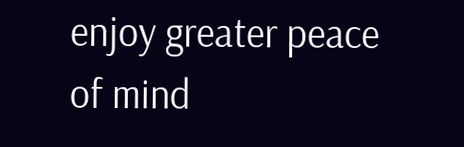enjoy greater peace of mind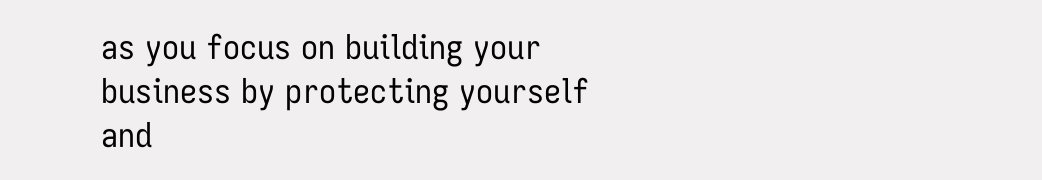as you focus on building your business by protecting yourself and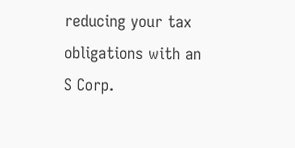reducing your tax obligations with an S Corp.